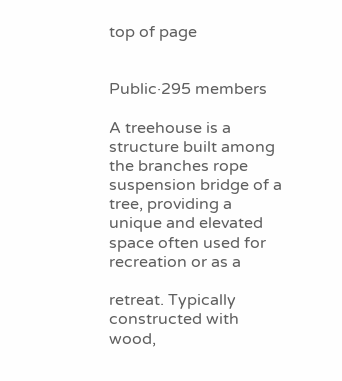top of page


Public·295 members

A treehouse is a structure built among the branches rope suspension bridge of a tree, providing a unique and elevated space often used for recreation or as a

retreat. Typically constructed with wood,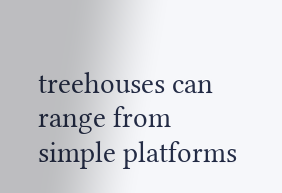treehouses can range from simple platforms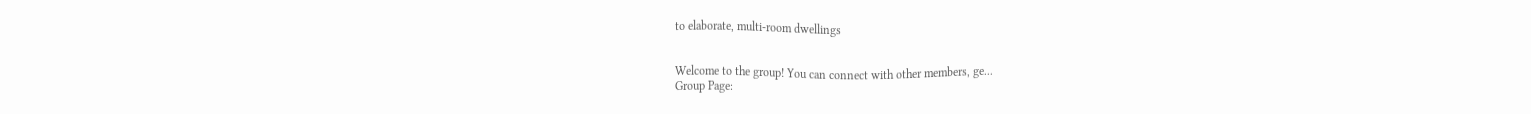to elaborate, multi-room dwellings


Welcome to the group! You can connect with other members, ge...
Group Page: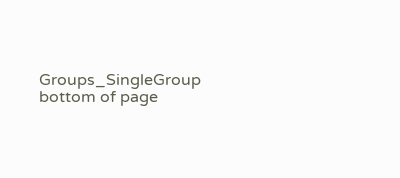Groups_SingleGroup
bottom of page